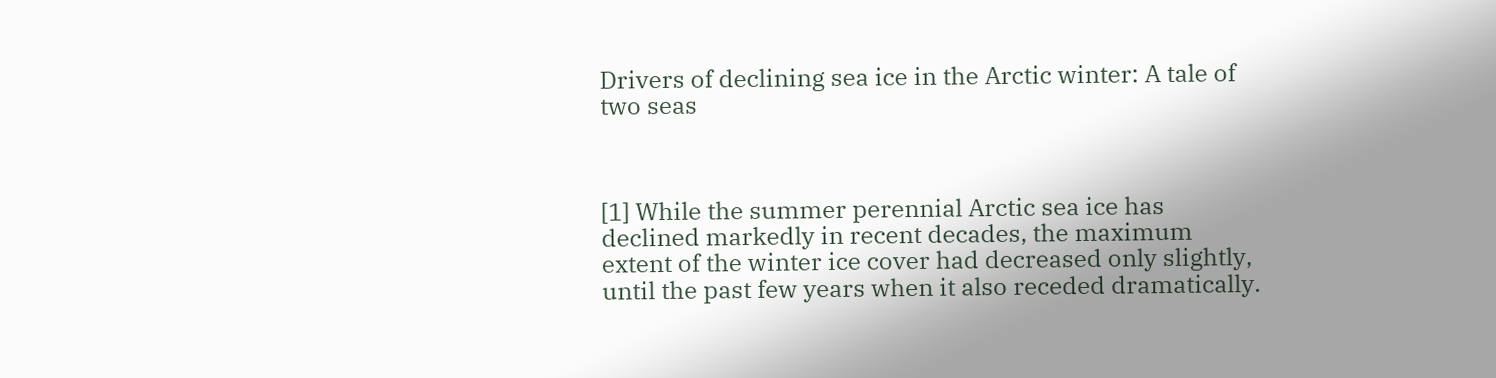Drivers of declining sea ice in the Arctic winter: A tale of two seas



[1] While the summer perennial Arctic sea ice has declined markedly in recent decades, the maximum extent of the winter ice cover had decreased only slightly, until the past few years when it also receded dramatically.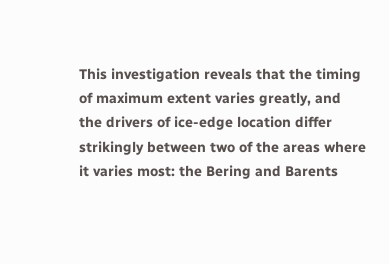This investigation reveals that the timing of maximum extent varies greatly, and the drivers of ice-edge location differ strikingly between two of the areas where it varies most: the Bering and Barents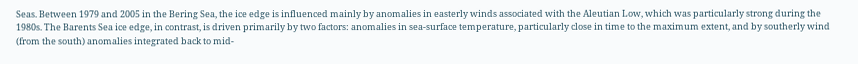Seas. Between 1979 and 2005 in the Bering Sea, the ice edge is influenced mainly by anomalies in easterly winds associated with the Aleutian Low, which was particularly strong during the 1980s. The Barents Sea ice edge, in contrast, is driven primarily by two factors: anomalies in sea-surface temperature, particularly close in time to the maximum extent, and by southerly wind (from the south) anomalies integrated back to mid-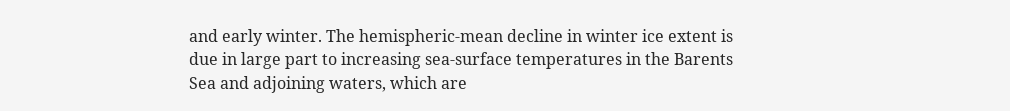and early winter. The hemispheric-mean decline in winter ice extent is due in large part to increasing sea-surface temperatures in the Barents Sea and adjoining waters, which are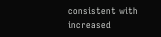consistent with increased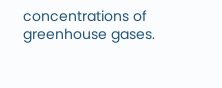concentrations of greenhouse gases.